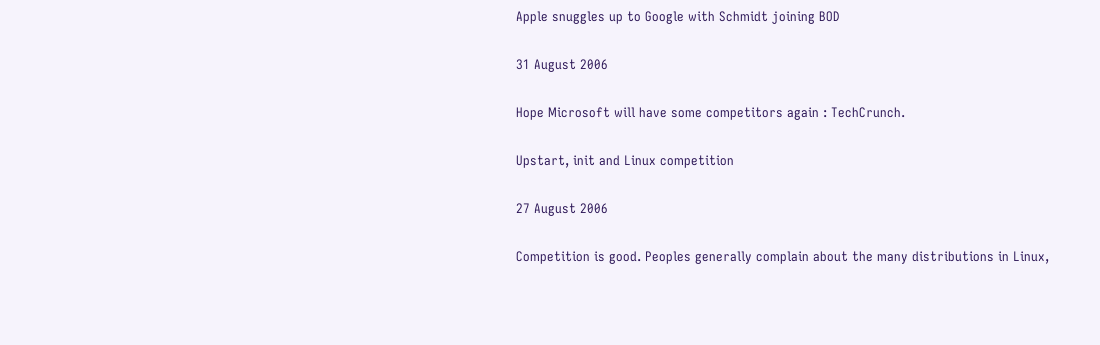Apple snuggles up to Google with Schmidt joining BOD

31 August 2006

Hope Microsoft will have some competitors again : TechCrunch.

Upstart, init and Linux competition

27 August 2006

Competition is good. Peoples generally complain about the many distributions in Linux,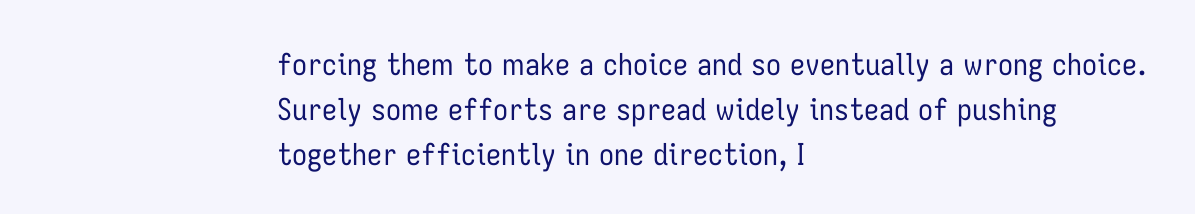forcing them to make a choice and so eventually a wrong choice.
Surely some efforts are spread widely instead of pushing together efficiently in one direction, I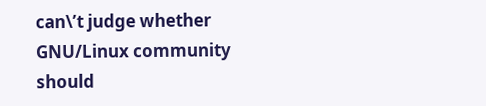can\’t judge whether GNU/Linux community should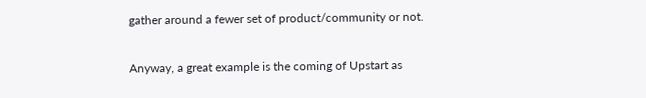gather around a fewer set of product/community or not.

Anyway, a great example is the coming of Upstart as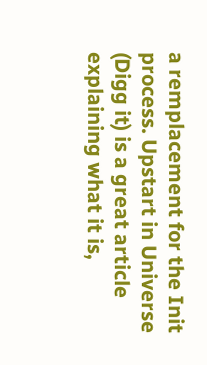a remplacement for the Init process. Upstart in Universe (Digg it) is a great article explaining what it is,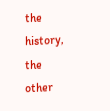the history, the other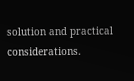solution and practical considerations.